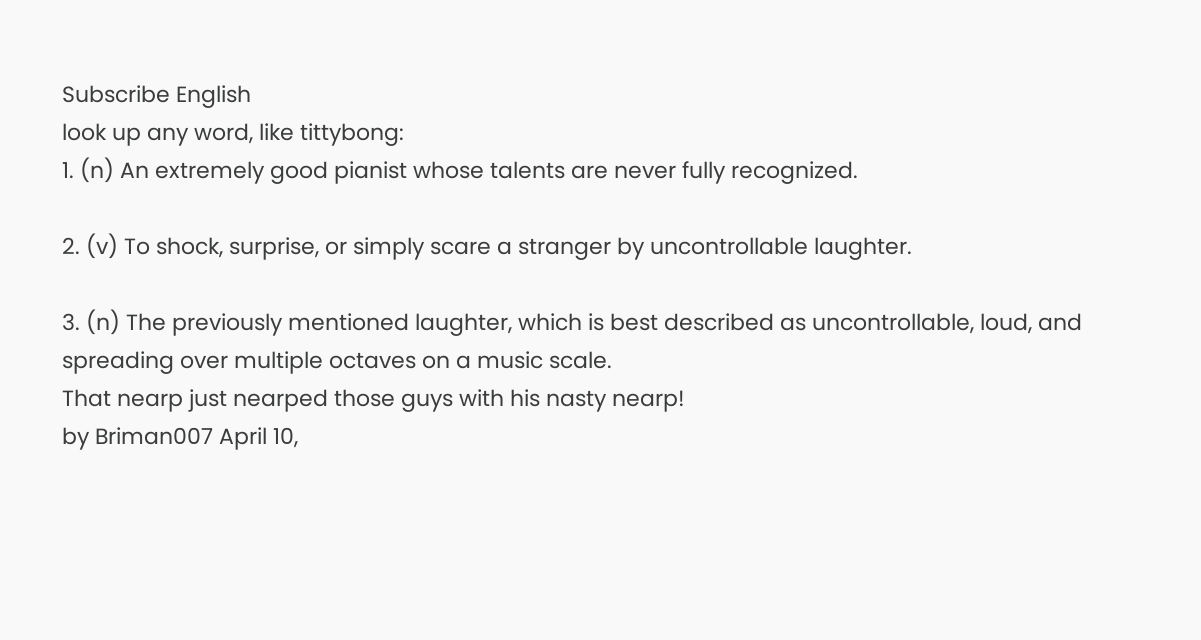Subscribe English
look up any word, like tittybong:
1. (n) An extremely good pianist whose talents are never fully recognized.

2. (v) To shock, surprise, or simply scare a stranger by uncontrollable laughter.

3. (n) The previously mentioned laughter, which is best described as uncontrollable, loud, and spreading over multiple octaves on a music scale.
That nearp just nearped those guys with his nasty nearp!
by Briman007 April 10,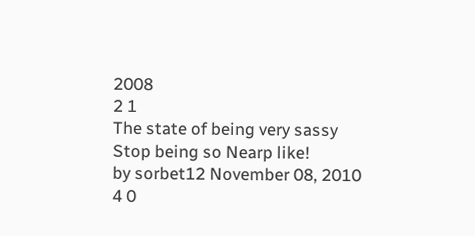2008
2 1
The state of being very sassy
Stop being so Nearp like!
by sorbet12 November 08, 2010
4 0